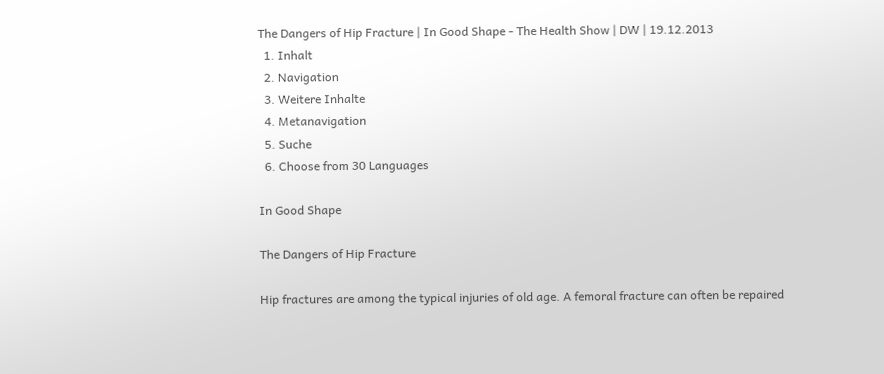The Dangers of Hip Fracture | In Good Shape - The Health Show | DW | 19.12.2013
  1. Inhalt
  2. Navigation
  3. Weitere Inhalte
  4. Metanavigation
  5. Suche
  6. Choose from 30 Languages

In Good Shape

The Dangers of Hip Fracture

Hip fractures are among the typical injuries of old age. A femoral fracture can often be repaired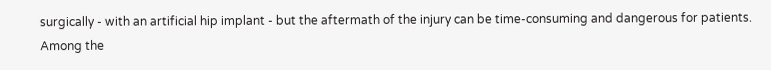surgically - with an artificial hip implant - but the aftermath of the injury can be time-consuming and dangerous for patients. Among the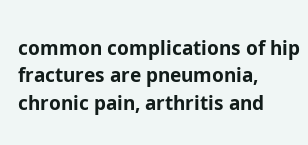common complications of hip fractures are pneumonia, chronic pain, arthritis and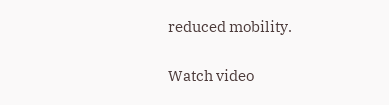reduced mobility.

Watch video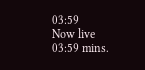03:59
Now live
03:59 mins.